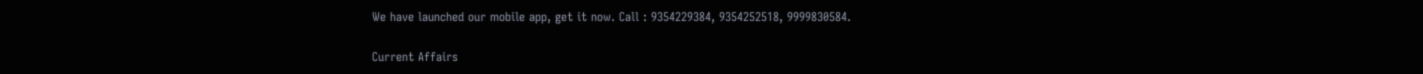We have launched our mobile app, get it now. Call : 9354229384, 9354252518, 9999830584.

Current Affairs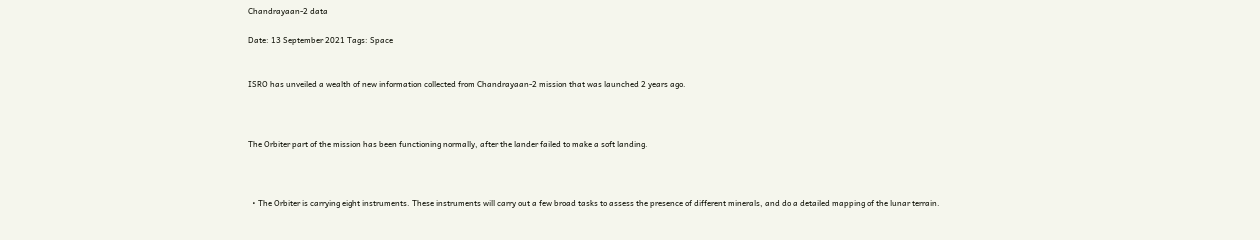Chandrayaan-2 data

Date: 13 September 2021 Tags: Space


ISRO has unveiled a wealth of new information collected from Chandrayaan-2 mission that was launched 2 years ago.



The Orbiter part of the mission has been functioning normally, after the lander failed to make a soft landing.



  • The Orbiter is carrying eight instruments. These instruments will carry out a few broad tasks to assess the presence of different minerals, and do a detailed mapping of the lunar terrain.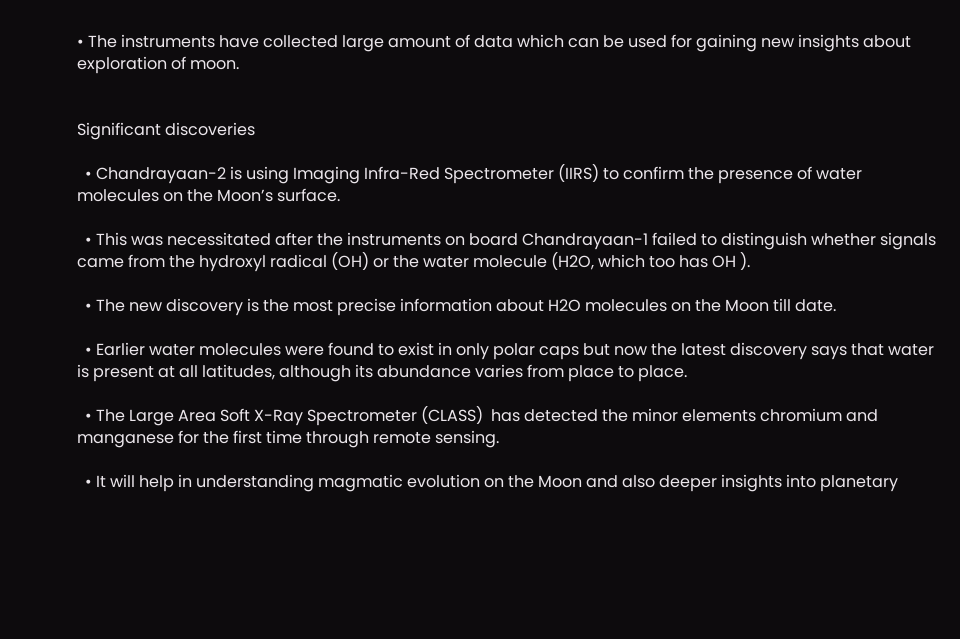• The instruments have collected large amount of data which can be used for gaining new insights about exploration of moon.


Significant discoveries

  • Chandrayaan-2 is using Imaging Infra-Red Spectrometer (IIRS) to confirm the presence of water molecules on the Moon’s surface.

  • This was necessitated after the instruments on board Chandrayaan-1 failed to distinguish whether signals came from the hydroxyl radical (OH) or the water molecule (H2O, which too has OH ).

  • The new discovery is the most precise information about H2O molecules on the Moon till date.

  • Earlier water molecules were found to exist in only polar caps but now the latest discovery says that water is present at all latitudes, although its abundance varies from place to place.

  • The Large Area Soft X-Ray Spectrometer (CLASS)  has detected the minor elements chromium and manganese for the first time through remote sensing.

  • It will help in understanding magmatic evolution on the Moon and also deeper insights into planetary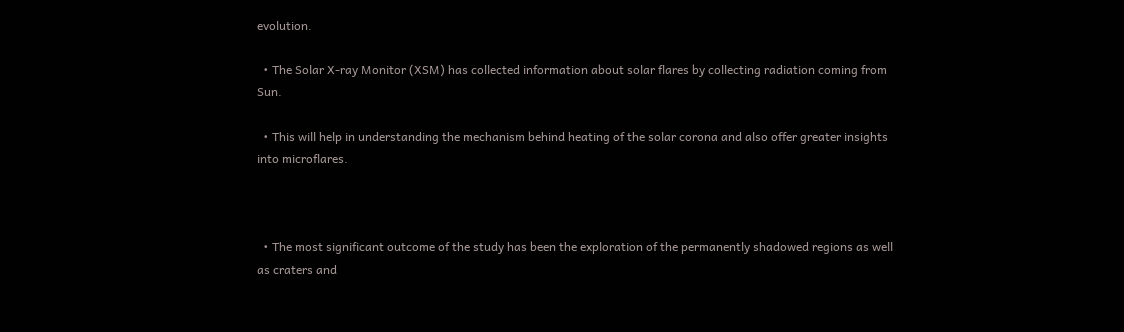evolution.

  • The Solar X-ray Monitor (XSM) has collected information about solar flares by collecting radiation coming from Sun.

  • This will help in understanding the mechanism behind heating of the solar corona and also offer greater insights into microflares.



  • The most significant outcome of the study has been the exploration of the permanently shadowed regions as well as craters and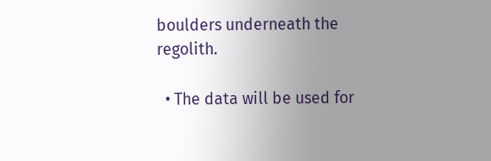boulders underneath the regolith.

  • The data will be used for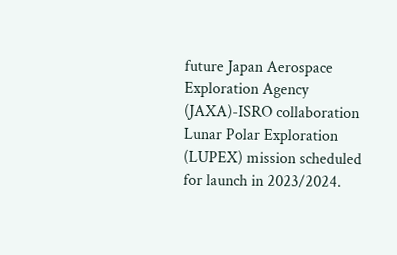future Japan Aerospace Exploration Agency (JAXA)-ISRO collaboration Lunar Polar Exploration (LUPEX) mission scheduled for launch in 2023/2024.